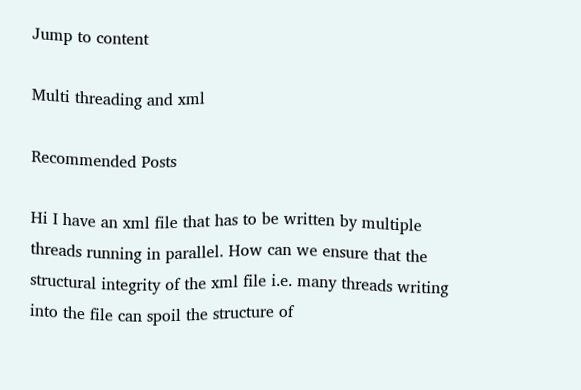Jump to content

Multi threading and xml

Recommended Posts

Hi I have an xml file that has to be written by multiple threads running in parallel. How can we ensure that the structural integrity of the xml file i.e. many threads writing into the file can spoil the structure of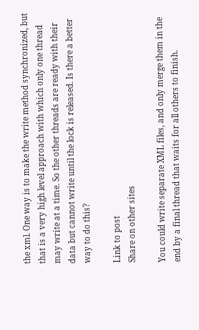the xml. One way is to make the write method synchronized, but that is a very high level approach with which only one thread may write at a time. So the other threads are ready with their data but cannot write until the lock is released. Is there a better way to do this?

Link to post
Share on other sites

You could write separate XML files, and only merge them in the end by a final thread that waits for all others to finish.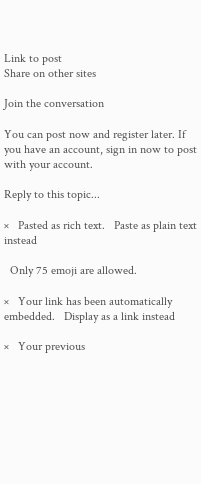Link to post
Share on other sites

Join the conversation

You can post now and register later. If you have an account, sign in now to post with your account.

Reply to this topic...

×   Pasted as rich text.   Paste as plain text instead

  Only 75 emoji are allowed.

×   Your link has been automatically embedded.   Display as a link instead

×   Your previous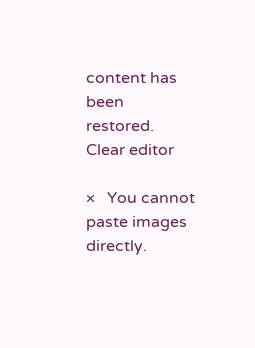content has been restored.   Clear editor

×   You cannot paste images directly.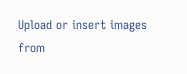Upload or insert images from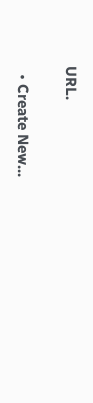URL.

  • Create New...